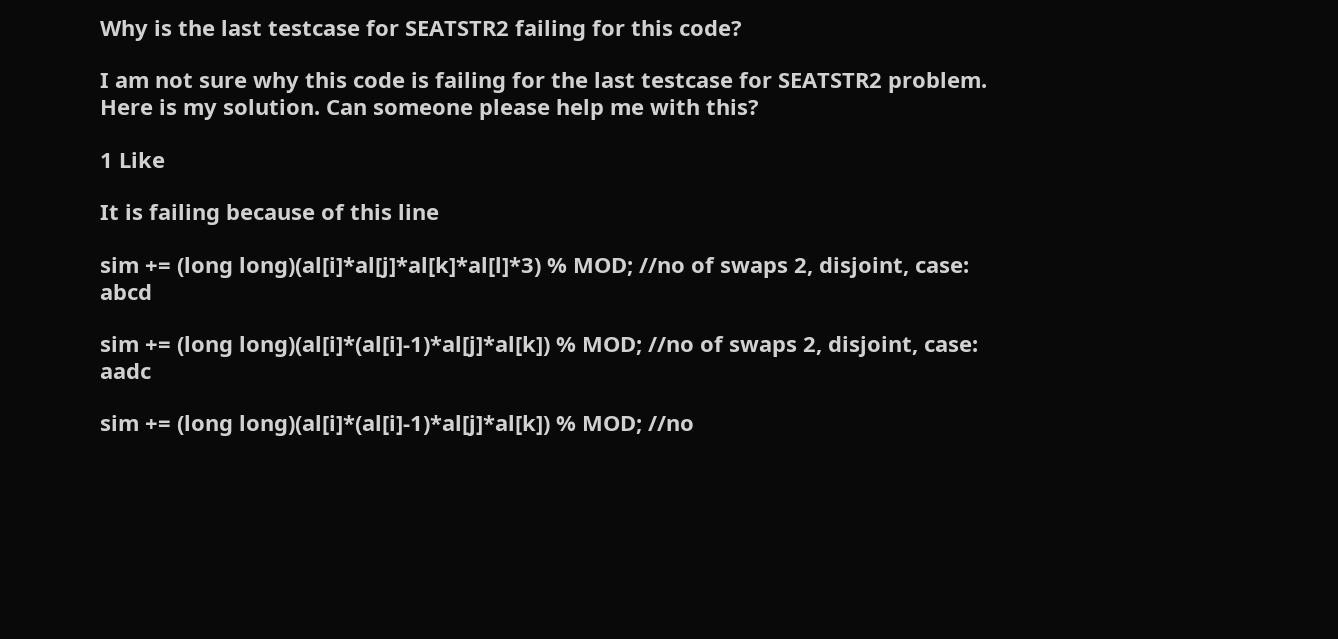Why is the last testcase for SEATSTR2 failing for this code?

I am not sure why this code is failing for the last testcase for SEATSTR2 problem.
Here is my solution. Can someone please help me with this?

1 Like

It is failing because of this line

sim += (long long)(al[i]*al[j]*al[k]*al[l]*3) % MOD; //no of swaps 2, disjoint, case: abcd

sim += (long long)(al[i]*(al[i]-1)*al[j]*al[k]) % MOD; //no of swaps 2, disjoint, case: aadc

sim += (long long)(al[i]*(al[i]-1)*al[j]*al[k]) % MOD; //no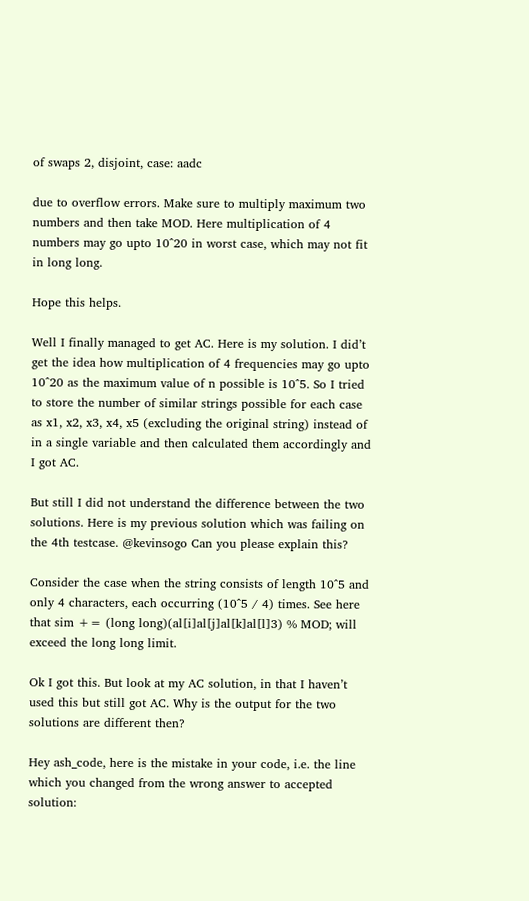of swaps 2, disjoint, case: aadc

due to overflow errors. Make sure to multiply maximum two numbers and then take MOD. Here multiplication of 4 numbers may go upto 10^20 in worst case, which may not fit in long long.

Hope this helps.

Well I finally managed to get AC. Here is my solution. I did’t get the idea how multiplication of 4 frequencies may go upto 10^20 as the maximum value of n possible is 10^5. So I tried to store the number of similar strings possible for each case as x1, x2, x3, x4, x5 (excluding the original string) instead of in a single variable and then calculated them accordingly and I got AC.

But still I did not understand the difference between the two solutions. Here is my previous solution which was failing on the 4th testcase. @kevinsogo Can you please explain this?

Consider the case when the string consists of length 10^5 and only 4 characters, each occurring (10^5 / 4) times. See here that sim += (long long)(al[i]al[j]al[k]al[l]3) % MOD; will exceed the long long limit.

Ok I got this. But look at my AC solution, in that I haven’t used this but still got AC. Why is the output for the two solutions are different then?

Hey ash_code, here is the mistake in your code, i.e. the line which you changed from the wrong answer to accepted solution: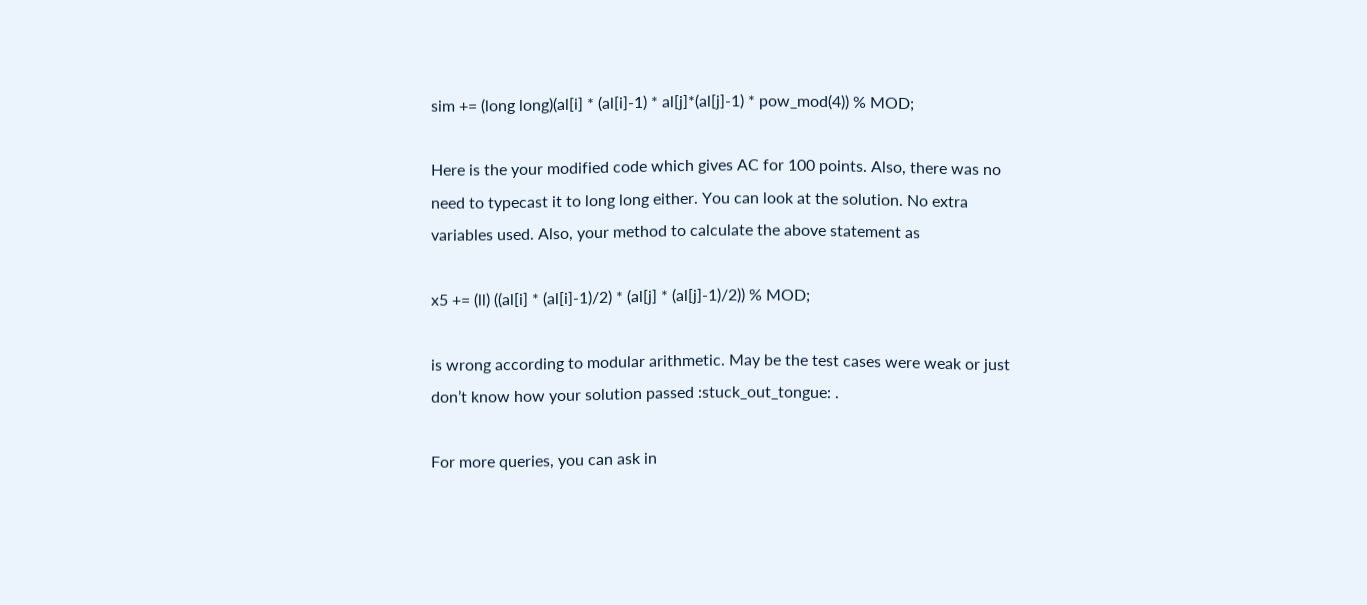sim += (long long)(al[i] * (al[i]-1) * al[j]*(al[j]-1) * pow_mod(4)) % MOD;

Here is the your modified code which gives AC for 100 points. Also, there was no need to typecast it to long long either. You can look at the solution. No extra variables used. Also, your method to calculate the above statement as

x5 += (ll) ((al[i] * (al[i]-1)/2) * (al[j] * (al[j]-1)/2)) % MOD;

is wrong according to modular arithmetic. May be the test cases were weak or just don’t know how your solution passed :stuck_out_tongue: .

For more queries, you can ask in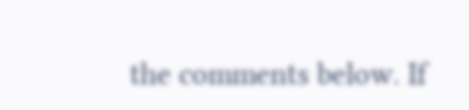the comments below. If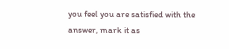you feel you are satisfied with the answer, mark it as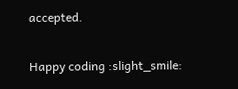accepted.

Happy coding :slight_smile: